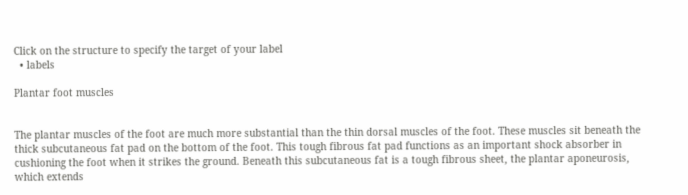Click on the structure to specify the target of your label
  • labels

Plantar foot muscles


The plantar muscles of the foot are much more substantial than the thin dorsal muscles of the foot. These muscles sit beneath the thick subcutaneous fat pad on the bottom of the foot. This tough fibrous fat pad functions as an important shock absorber in cushioning the foot when it strikes the ground. Beneath this subcutaneous fat is a tough fibrous sheet, the plantar aponeurosis, which extends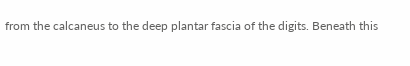from the calcaneus to the deep plantar fascia of the digits. Beneath this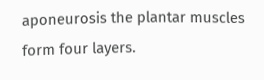aponeurosis the plantar muscles form four layers.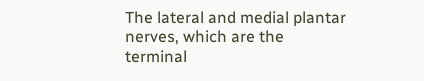The lateral and medial plantar nerves, which are the terminal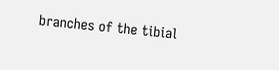branches of the tibial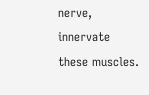nerve, innervate these muscles.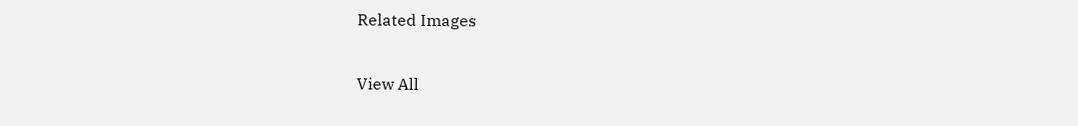Related Images

View All